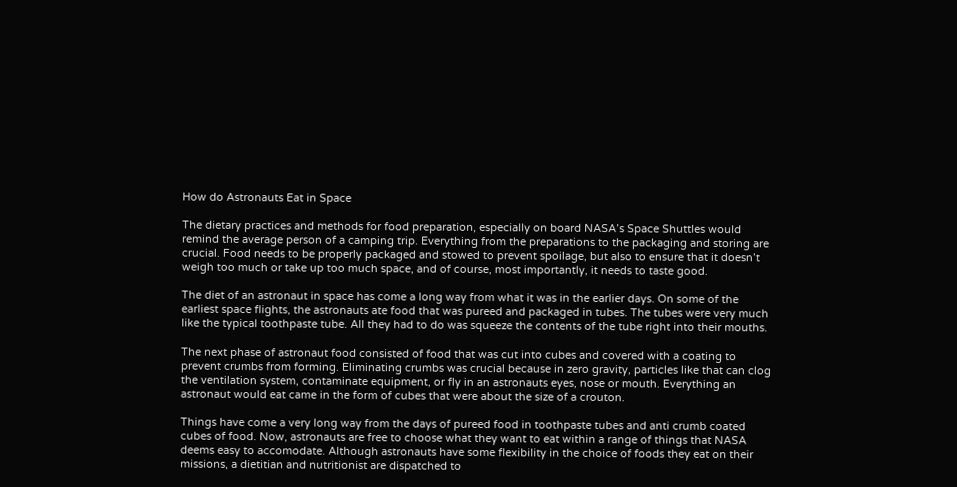How do Astronauts Eat in Space

The dietary practices and methods for food preparation, especially on board NASA’s Space Shuttles would remind the average person of a camping trip. Everything from the preparations to the packaging and storing are crucial. Food needs to be properly packaged and stowed to prevent spoilage, but also to ensure that it doesn’t weigh too much or take up too much space, and of course, most importantly, it needs to taste good.

The diet of an astronaut in space has come a long way from what it was in the earlier days. On some of the earliest space flights, the astronauts ate food that was pureed and packaged in tubes. The tubes were very much like the typical toothpaste tube. All they had to do was squeeze the contents of the tube right into their mouths.

The next phase of astronaut food consisted of food that was cut into cubes and covered with a coating to prevent crumbs from forming. Eliminating crumbs was crucial because in zero gravity, particles like that can clog the ventilation system, contaminate equipment, or fly in an astronauts eyes, nose or mouth. Everything an astronaut would eat came in the form of cubes that were about the size of a crouton.

Things have come a very long way from the days of pureed food in toothpaste tubes and anti crumb coated cubes of food. Now, astronauts are free to choose what they want to eat within a range of things that NASA deems easy to accomodate. Although astronauts have some flexibility in the choice of foods they eat on their missions, a dietitian and nutritionist are dispatched to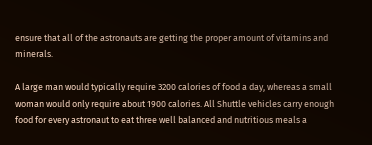ensure that all of the astronauts are getting the proper amount of vitamins and minerals.

A large man would typically require 3200 calories of food a day, whereas a small woman would only require about 1900 calories. All Shuttle vehicles carry enough food for every astronaut to eat three well balanced and nutritious meals a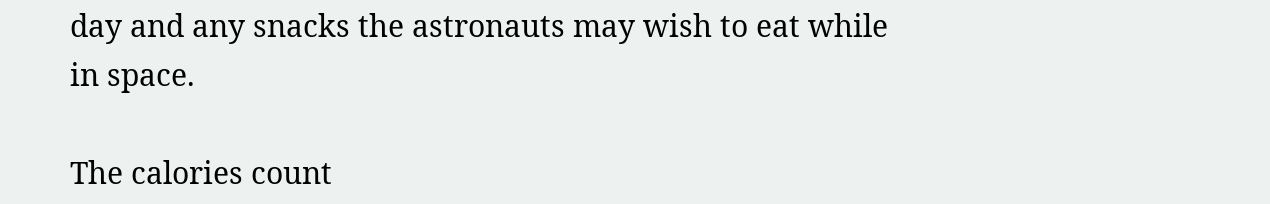day and any snacks the astronauts may wish to eat while in space.

The calories count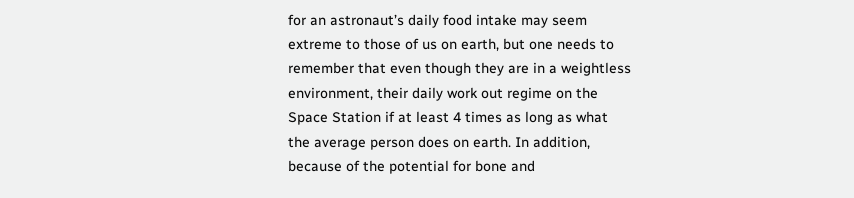for an astronaut’s daily food intake may seem extreme to those of us on earth, but one needs to remember that even though they are in a weightless environment, their daily work out regime on the Space Station if at least 4 times as long as what the average person does on earth. In addition, because of the potential for bone and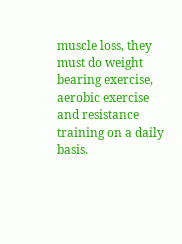muscle loss, they must do weight bearing exercise, aerobic exercise and resistance training on a daily basis.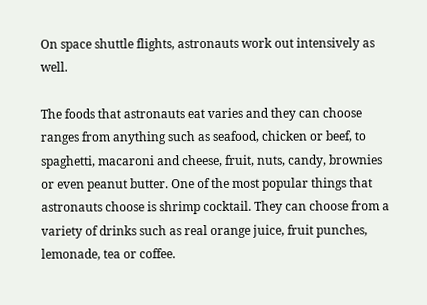On space shuttle flights, astronauts work out intensively as well.

The foods that astronauts eat varies and they can choose ranges from anything such as seafood, chicken or beef, to spaghetti, macaroni and cheese, fruit, nuts, candy, brownies or even peanut butter. One of the most popular things that astronauts choose is shrimp cocktail. They can choose from a variety of drinks such as real orange juice, fruit punches, lemonade, tea or coffee.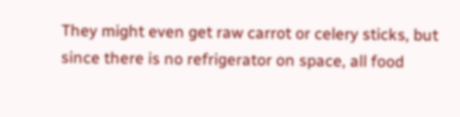They might even get raw carrot or celery sticks, but since there is no refrigerator on space, all food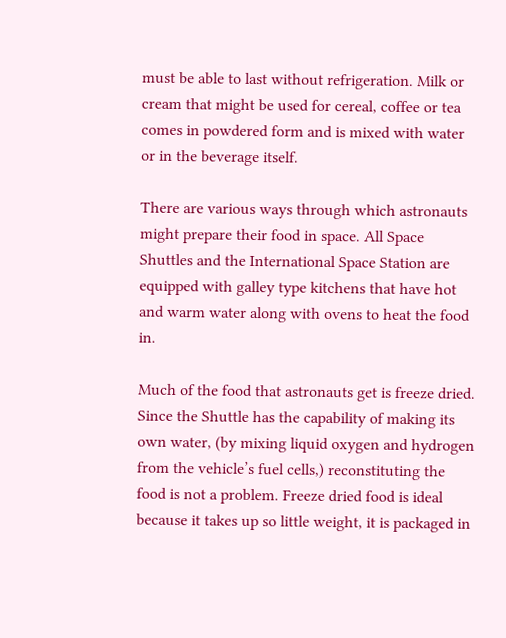must be able to last without refrigeration. Milk or cream that might be used for cereal, coffee or tea comes in powdered form and is mixed with water or in the beverage itself.

There are various ways through which astronauts might prepare their food in space. All Space Shuttles and the International Space Station are equipped with galley type kitchens that have hot and warm water along with ovens to heat the food in.

Much of the food that astronauts get is freeze dried. Since the Shuttle has the capability of making its own water, (by mixing liquid oxygen and hydrogen from the vehicle’s fuel cells,) reconstituting the food is not a problem. Freeze dried food is ideal because it takes up so little weight, it is packaged in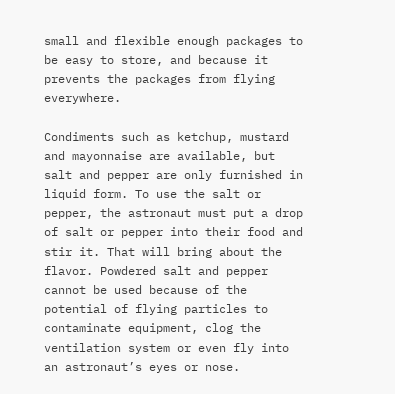small and flexible enough packages to be easy to store, and because it prevents the packages from flying everywhere.

Condiments such as ketchup, mustard and mayonnaise are available, but salt and pepper are only furnished in liquid form. To use the salt or pepper, the astronaut must put a drop of salt or pepper into their food and stir it. That will bring about the flavor. Powdered salt and pepper cannot be used because of the potential of flying particles to contaminate equipment, clog the ventilation system or even fly into an astronaut’s eyes or nose.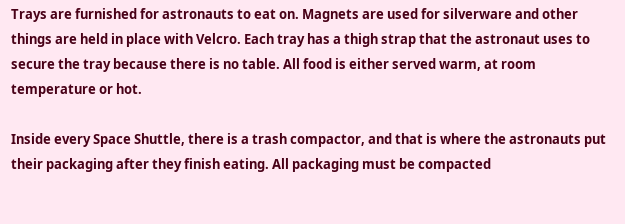Trays are furnished for astronauts to eat on. Magnets are used for silverware and other things are held in place with Velcro. Each tray has a thigh strap that the astronaut uses to secure the tray because there is no table. All food is either served warm, at room temperature or hot.

Inside every Space Shuttle, there is a trash compactor, and that is where the astronauts put their packaging after they finish eating. All packaging must be compacted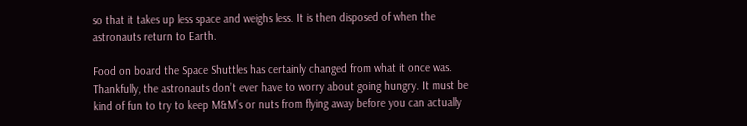so that it takes up less space and weighs less. It is then disposed of when the astronauts return to Earth.

Food on board the Space Shuttles has certainly changed from what it once was. Thankfully, the astronauts don’t ever have to worry about going hungry. It must be kind of fun to try to keep M&M’s or nuts from flying away before you can actually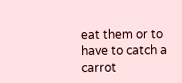eat them or to have to catch a carrot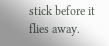stick before it flies away.